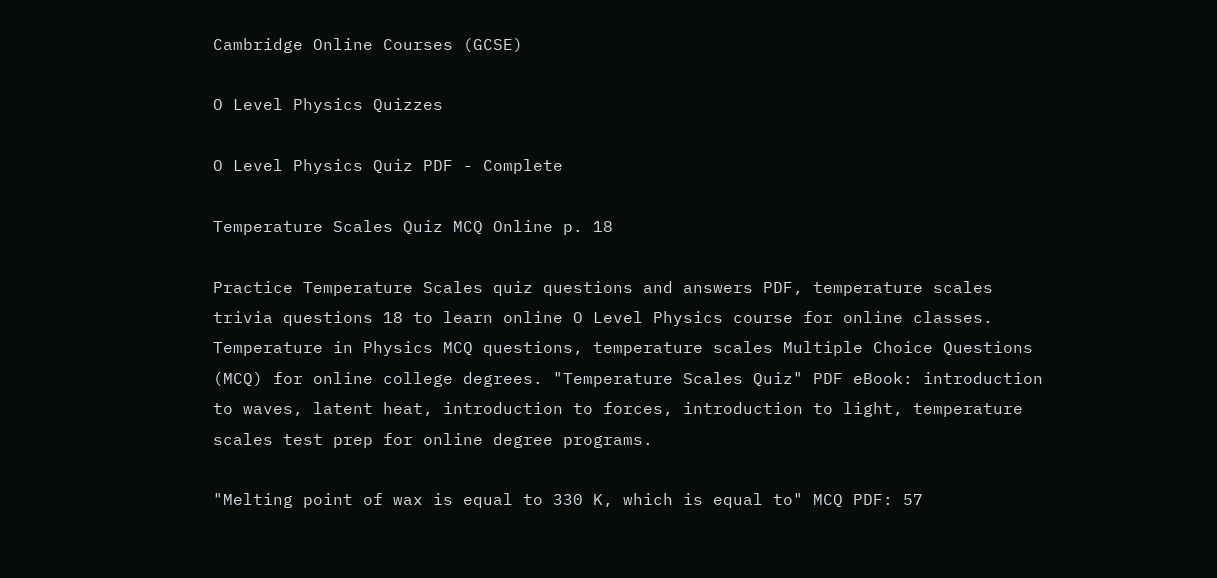Cambridge Online Courses (GCSE)

O Level Physics Quizzes

O Level Physics Quiz PDF - Complete

Temperature Scales Quiz MCQ Online p. 18

Practice Temperature Scales quiz questions and answers PDF, temperature scales trivia questions 18 to learn online O Level Physics course for online classes. Temperature in Physics MCQ questions, temperature scales Multiple Choice Questions (MCQ) for online college degrees. "Temperature Scales Quiz" PDF eBook: introduction to waves, latent heat, introduction to forces, introduction to light, temperature scales test prep for online degree programs.

"Melting point of wax is equal to 330 K, which is equal to" MCQ PDF: 57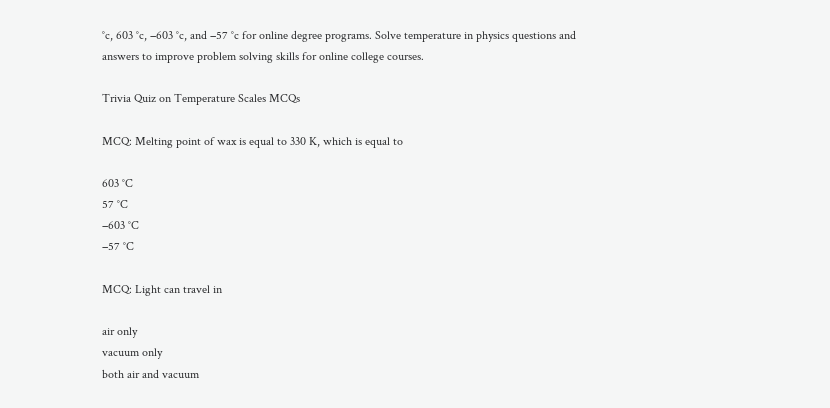°c, 603 °c, −603 °c, and −57 °c for online degree programs. Solve temperature in physics questions and answers to improve problem solving skills for online college courses.

Trivia Quiz on Temperature Scales MCQs

MCQ: Melting point of wax is equal to 330 K, which is equal to

603 °C
57 °C
−603 °C
−57 °C

MCQ: Light can travel in

air only
vacuum only
both air and vacuum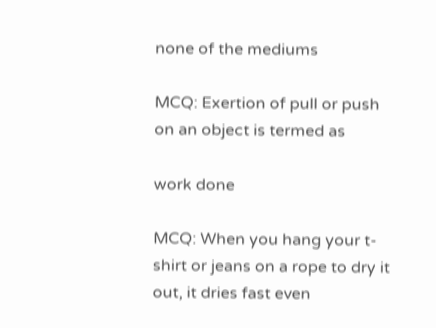none of the mediums

MCQ: Exertion of pull or push on an object is termed as

work done

MCQ: When you hang your t-shirt or jeans on a rope to dry it out, it dries fast even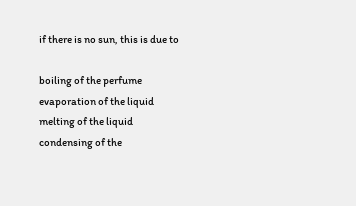if there is no sun, this is due to

boiling of the perfume
evaporation of the liquid
melting of the liquid
condensing of the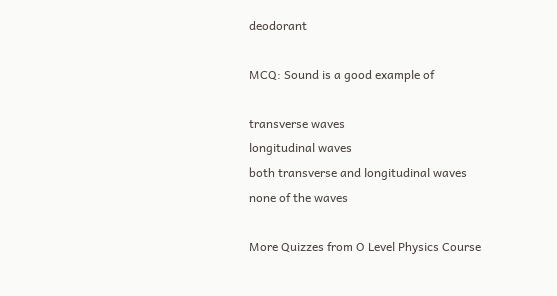deodorant

MCQ: Sound is a good example of

transverse waves
longitudinal waves
both transverse and longitudinal waves
none of the waves

More Quizzes from O Level Physics Course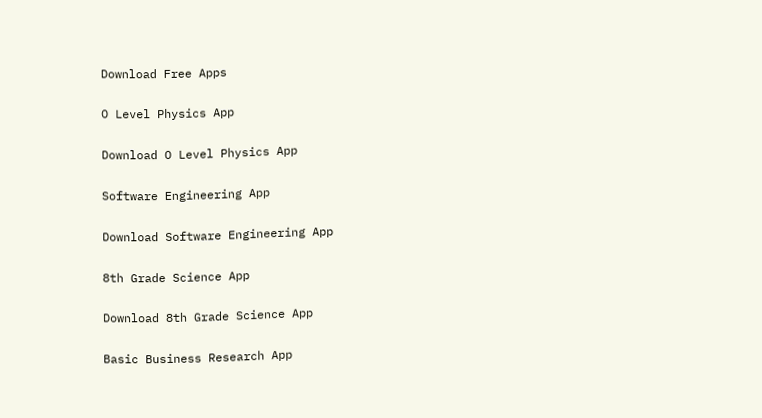Download Free Apps

O Level Physics App

Download O Level Physics App

Software Engineering App

Download Software Engineering App

8th Grade Science App

Download 8th Grade Science App

Basic Business Research App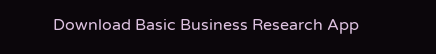Download Basic Business Research App